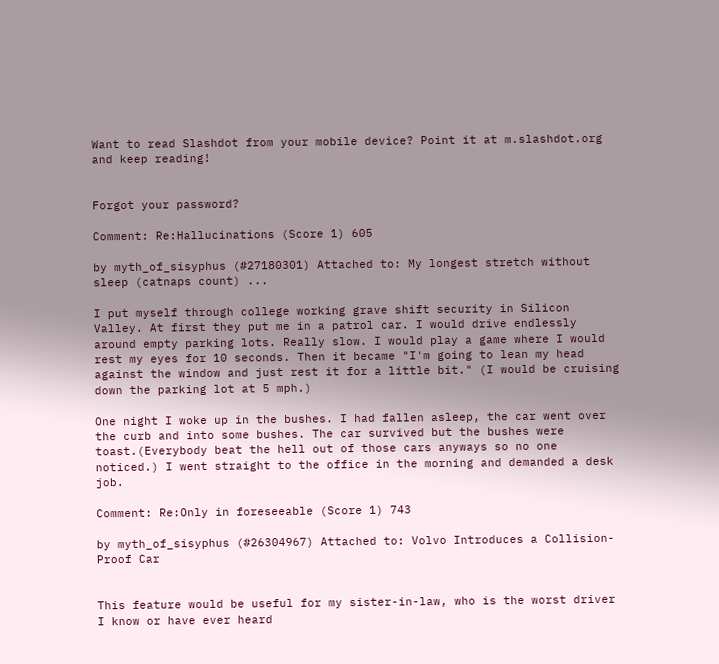Want to read Slashdot from your mobile device? Point it at m.slashdot.org and keep reading!


Forgot your password?

Comment: Re:Hallucinations (Score 1) 605

by myth_of_sisyphus (#27180301) Attached to: My longest stretch without sleep (catnaps count) ...

I put myself through college working grave shift security in Silicon Valley. At first they put me in a patrol car. I would drive endlessly around empty parking lots. Really slow. I would play a game where I would rest my eyes for 10 seconds. Then it became "I'm going to lean my head against the window and just rest it for a little bit." (I would be cruising down the parking lot at 5 mph.)

One night I woke up in the bushes. I had fallen asleep, the car went over the curb and into some bushes. The car survived but the bushes were toast.(Everybody beat the hell out of those cars anyways so no one noticed.) I went straight to the office in the morning and demanded a desk job.

Comment: Re:Only in foreseeable (Score 1) 743

by myth_of_sisyphus (#26304967) Attached to: Volvo Introduces a Collision-Proof Car


This feature would be useful for my sister-in-law, who is the worst driver I know or have ever heard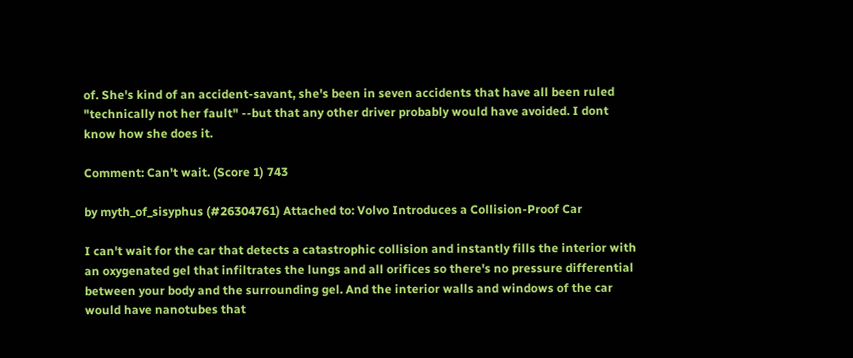of. She's kind of an accident-savant, she's been in seven accidents that have all been ruled "technically not her fault" --but that any other driver probably would have avoided. I dont know how she does it.

Comment: Can't wait. (Score 1) 743

by myth_of_sisyphus (#26304761) Attached to: Volvo Introduces a Collision-Proof Car

I can't wait for the car that detects a catastrophic collision and instantly fills the interior with an oxygenated gel that infiltrates the lungs and all orifices so there's no pressure differential between your body and the surrounding gel. And the interior walls and windows of the car would have nanotubes that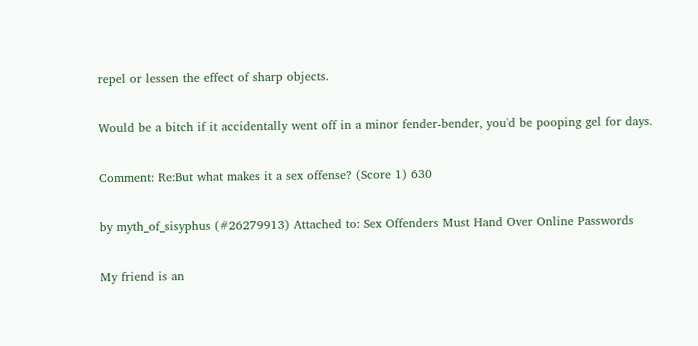repel or lessen the effect of sharp objects.

Would be a bitch if it accidentally went off in a minor fender-bender, you'd be pooping gel for days.

Comment: Re:But what makes it a sex offense? (Score 1) 630

by myth_of_sisyphus (#26279913) Attached to: Sex Offenders Must Hand Over Online Passwords

My friend is an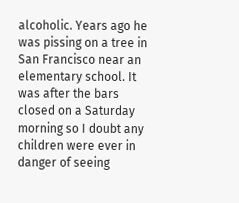alcoholic. Years ago he was pissing on a tree in San Francisco near an elementary school. It was after the bars closed on a Saturday morning so I doubt any children were ever in danger of seeing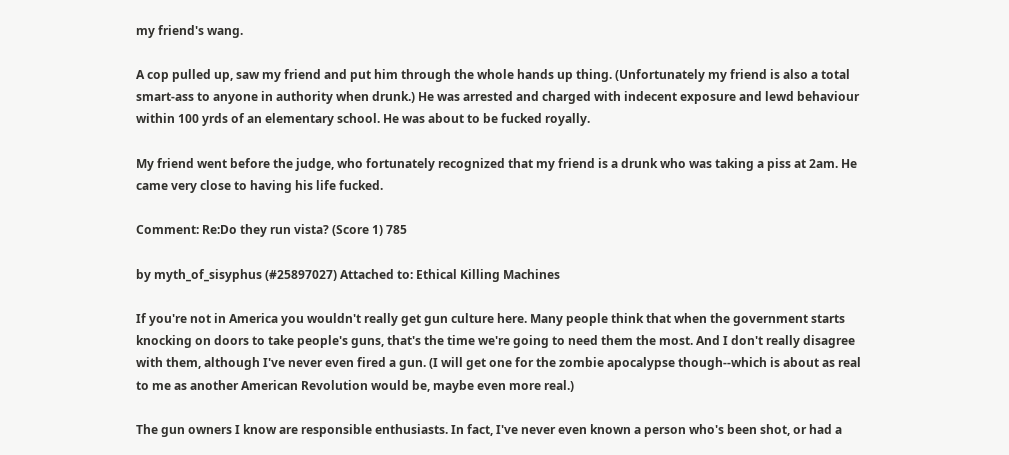my friend's wang.

A cop pulled up, saw my friend and put him through the whole hands up thing. (Unfortunately my friend is also a total smart-ass to anyone in authority when drunk.) He was arrested and charged with indecent exposure and lewd behaviour within 100 yrds of an elementary school. He was about to be fucked royally.

My friend went before the judge, who fortunately recognized that my friend is a drunk who was taking a piss at 2am. He came very close to having his life fucked.

Comment: Re:Do they run vista? (Score 1) 785

by myth_of_sisyphus (#25897027) Attached to: Ethical Killing Machines

If you're not in America you wouldn't really get gun culture here. Many people think that when the government starts knocking on doors to take people's guns, that's the time we're going to need them the most. And I don't really disagree with them, although I've never even fired a gun. (I will get one for the zombie apocalypse though--which is about as real to me as another American Revolution would be, maybe even more real.)

The gun owners I know are responsible enthusiasts. In fact, I've never even known a person who's been shot, or had a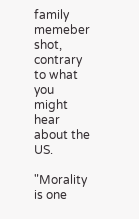family memeber shot, contrary to what you might hear about the US.

"Morality is one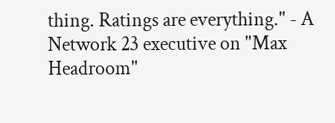thing. Ratings are everything." - A Network 23 executive on "Max Headroom"